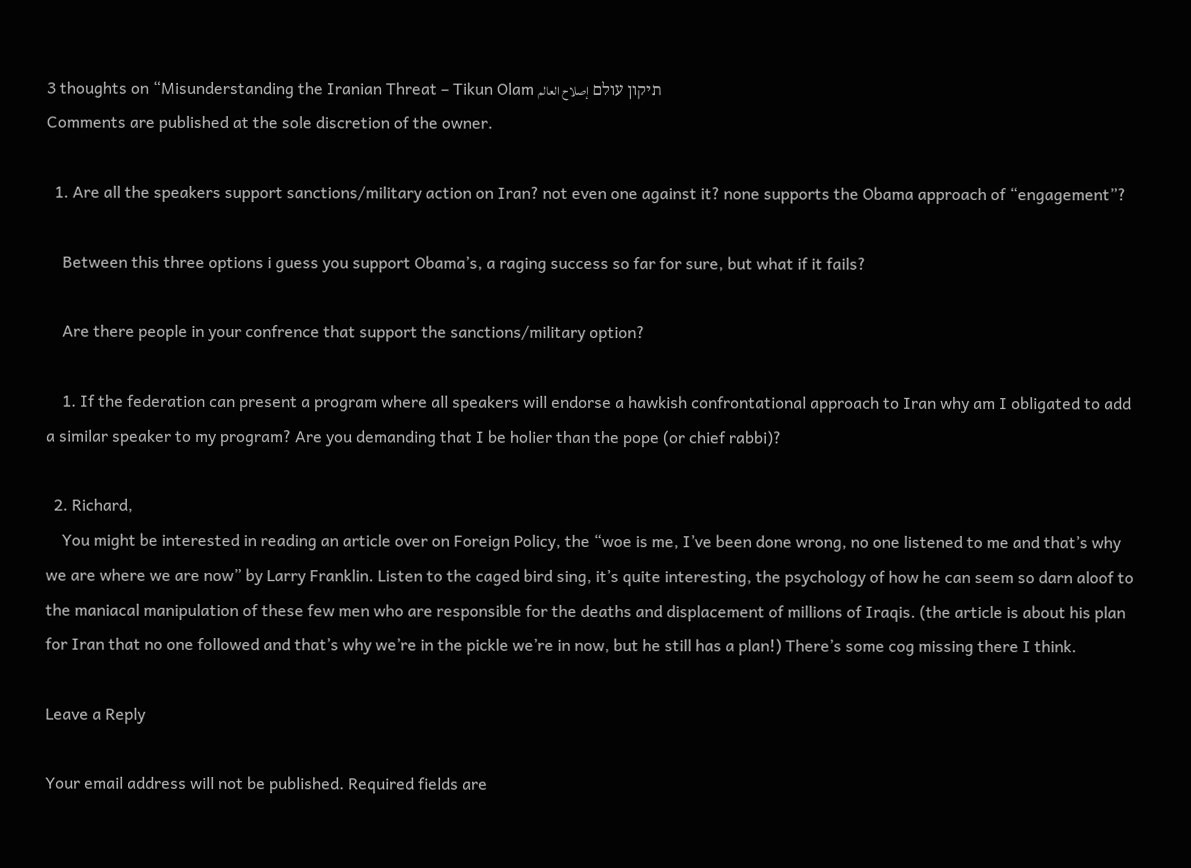3 thoughts on “Misunderstanding the Iranian Threat – Tikun Olam תיקון עולם إصلاح العالم
Comments are published at the sole discretion of the owner.

  1. Are all the speakers support sanctions/military action on Iran? not even one against it? none supports the Obama approach of “engagement”?

    Between this three options i guess you support Obama’s, a raging success so far for sure, but what if it fails?

    Are there people in your confrence that support the sanctions/military option?

    1. If the federation can present a program where all speakers will endorse a hawkish confrontational approach to Iran why am I obligated to add a similar speaker to my program? Are you demanding that I be holier than the pope (or chief rabbi)?

  2. Richard,
    You might be interested in reading an article over on Foreign Policy, the “woe is me, I’ve been done wrong, no one listened to me and that’s why we are where we are now” by Larry Franklin. Listen to the caged bird sing, it’s quite interesting, the psychology of how he can seem so darn aloof to the maniacal manipulation of these few men who are responsible for the deaths and displacement of millions of Iraqis. (the article is about his plan for Iran that no one followed and that’s why we’re in the pickle we’re in now, but he still has a plan!) There’s some cog missing there I think.

Leave a Reply

Your email address will not be published. Required fields are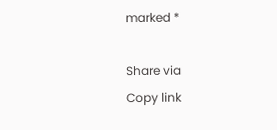marked *

Share via
Copy link